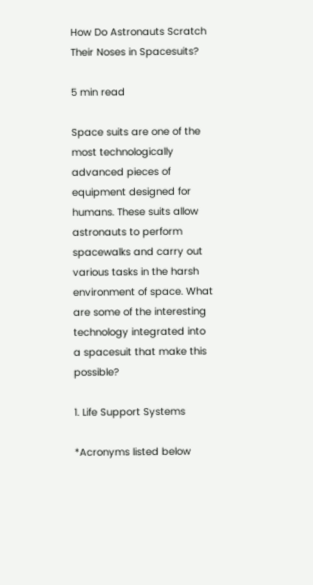How Do Astronauts Scratch Their Noses in Spacesuits?

5 min read

Space suits are one of the most technologically advanced pieces of equipment designed for humans. These suits allow astronauts to perform spacewalks and carry out various tasks in the harsh environment of space. What are some of the interesting technology integrated into a spacesuit that make this possible?

1. Life Support Systems

*Acronyms listed below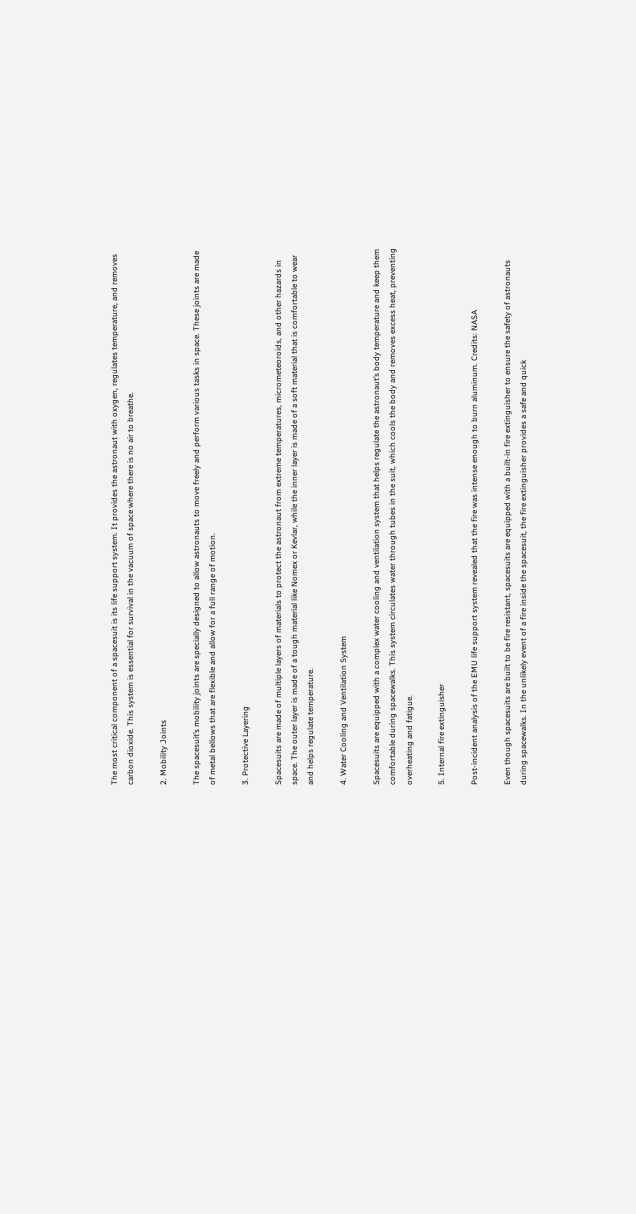The most critical component of a spacesuit is its life support system. It provides the astronaut with oxygen, regulates temperature, and removes carbon dioxide. This system is essential for survival in the vacuum of space where there is no air to breathe.

2. Mobility Joints

The spacesuit’s mobility joints are specially designed to allow astronauts to move freely and perform various tasks in space. These joints are made of metal bellows that are flexible and allow for a full range of motion.

3. Protective Layering

Spacesuits are made of multiple layers of materials to protect the astronaut from extreme temperatures, micrometeoroids, and other hazards in space. The outer layer is made of a tough material like Nomex or Kevlar, while the inner layer is made of a soft material that is comfortable to wear and helps regulate temperature.

4. Water Cooling and Ventilation System

Spacesuits are equipped with a complex water cooling and ventilation system that helps regulate the astronaut’s body temperature and keep them comfortable during spacewalks. This system circulates water through tubes in the suit, which cools the body and removes excess heat, preventing overheating and fatigue.

5. Internal fire extinguisher

Post-incident analysis of the EMU life support system revealed that the fire was intense enough to burn aluminum. Credits: NASA

Even though spacesuits are built to be fire resistant, spacesuits are equipped with a built-in fire extinguisher to ensure the safety of astronauts during spacewalks. In the unlikely event of a fire inside the spacesuit, the fire extinguisher provides a safe and quick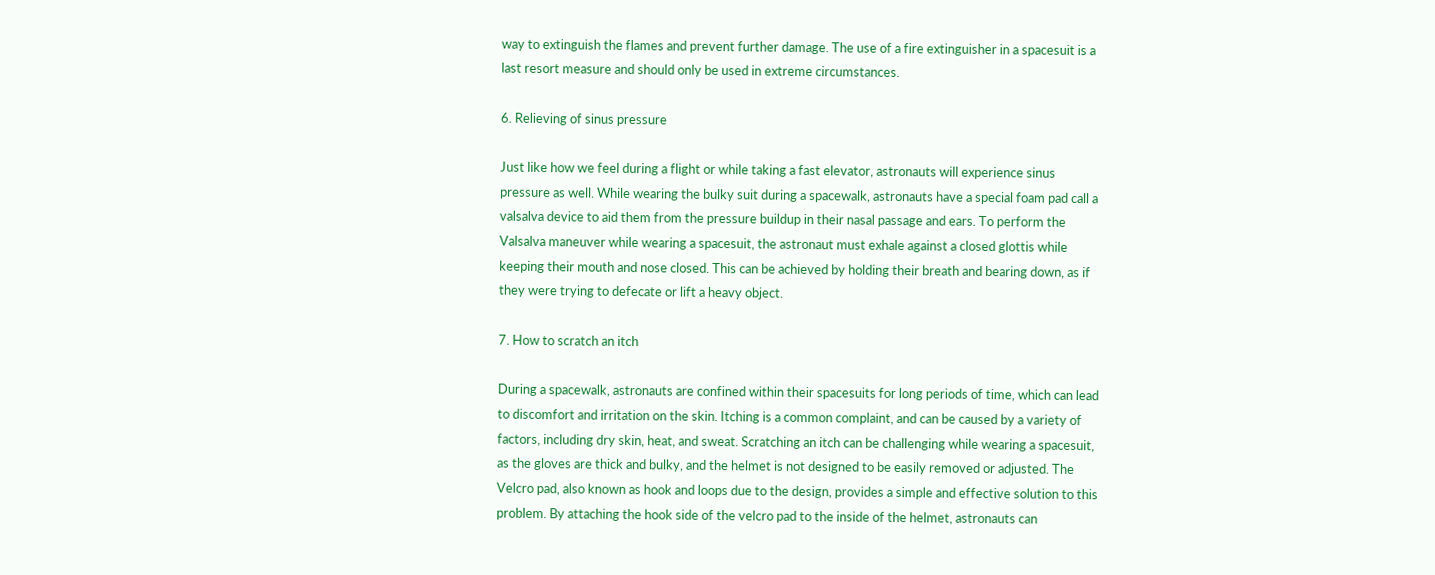way to extinguish the flames and prevent further damage. The use of a fire extinguisher in a spacesuit is a last resort measure and should only be used in extreme circumstances.

6. Relieving of sinus pressure

Just like how we feel during a flight or while taking a fast elevator, astronauts will experience sinus pressure as well. While wearing the bulky suit during a spacewalk, astronauts have a special foam pad call a valsalva device to aid them from the pressure buildup in their nasal passage and ears. To perform the Valsalva maneuver while wearing a spacesuit, the astronaut must exhale against a closed glottis while keeping their mouth and nose closed. This can be achieved by holding their breath and bearing down, as if they were trying to defecate or lift a heavy object.

7. How to scratch an itch

During a spacewalk, astronauts are confined within their spacesuits for long periods of time, which can lead to discomfort and irritation on the skin. Itching is a common complaint, and can be caused by a variety of factors, including dry skin, heat, and sweat. Scratching an itch can be challenging while wearing a spacesuit, as the gloves are thick and bulky, and the helmet is not designed to be easily removed or adjusted. The Velcro pad, also known as hook and loops due to the design, provides a simple and effective solution to this problem. By attaching the hook side of the velcro pad to the inside of the helmet, astronauts can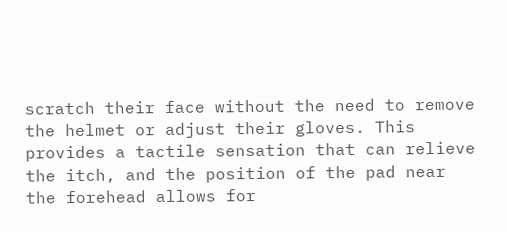scratch their face without the need to remove the helmet or adjust their gloves. This provides a tactile sensation that can relieve the itch, and the position of the pad near the forehead allows for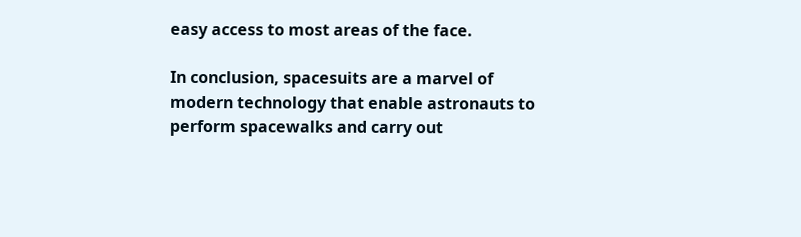easy access to most areas of the face.

In conclusion, spacesuits are a marvel of modern technology that enable astronauts to perform spacewalks and carry out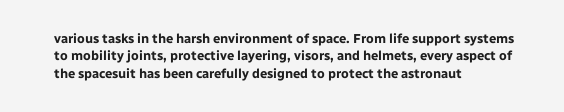various tasks in the harsh environment of space. From life support systems to mobility joints, protective layering, visors, and helmets, every aspect of the spacesuit has been carefully designed to protect the astronaut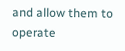and allow them to operate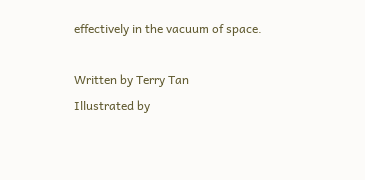effectively in the vacuum of space.

Written by Terry Tan
Illustrated by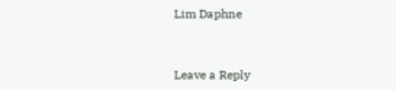Lim Daphne


Leave a Reply